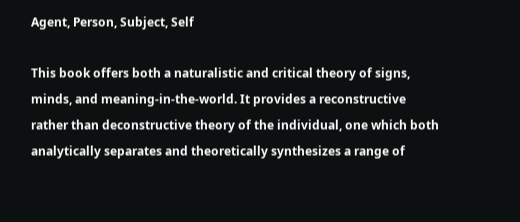Agent, Person, Subject, Self

This book offers both a naturalistic and critical theory of signs, minds, and meaning-in-the-world. It provides a reconstructive rather than deconstructive theory of the individual, one which both analytically separates and theoretically synthesizes a range of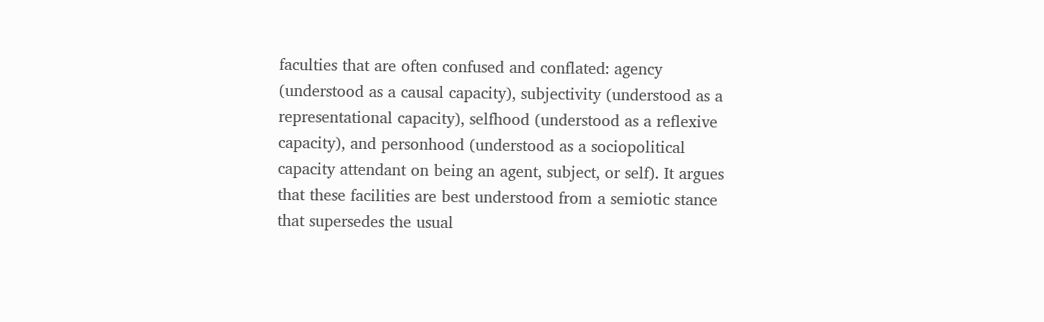faculties that are often confused and conflated: agency (understood as a causal capacity), subjectivity (understood as a representational capacity), selfhood (understood as a reflexive capacity), and personhood (understood as a sociopolitical capacity attendant on being an agent, subject, or self). It argues that these facilities are best understood from a semiotic stance that supersedes the usual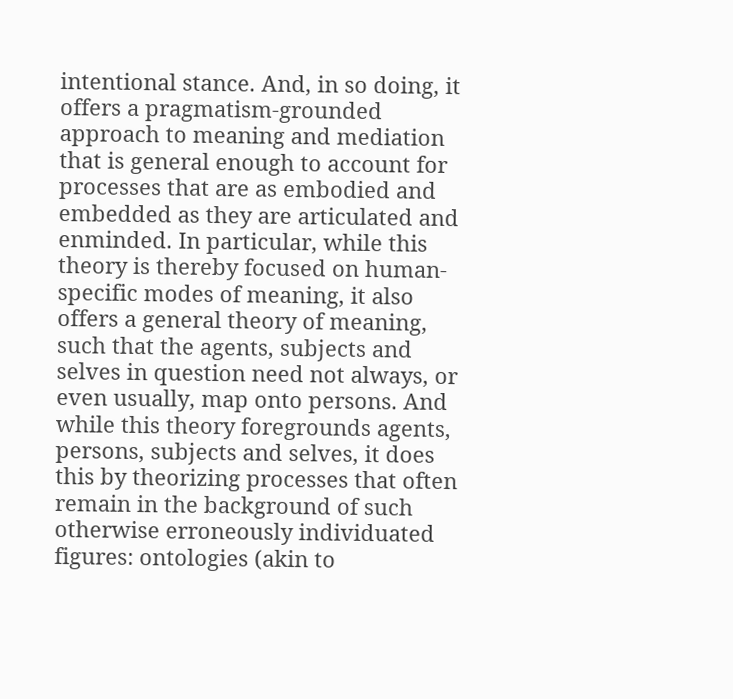intentional stance. And, in so doing, it offers a pragmatism-grounded approach to meaning and mediation that is general enough to account for processes that are as embodied and embedded as they are articulated and enminded. In particular, while this theory is thereby focused on human-specific modes of meaning, it also offers a general theory of meaning, such that the agents, subjects and selves in question need not always, or even usually, map onto persons. And while this theory foregrounds agents, persons, subjects and selves, it does this by theorizing processes that often remain in the background of such otherwise erroneously individuated figures: ontologies (akin to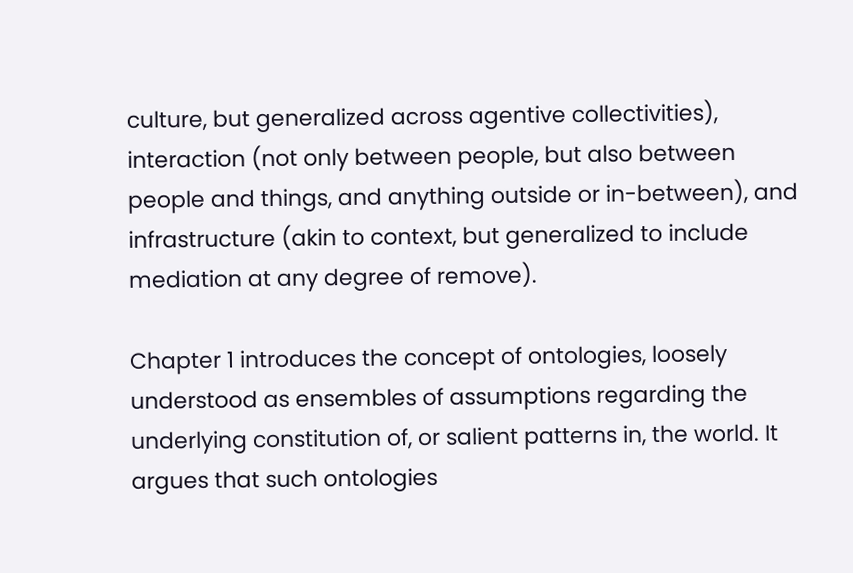culture, but generalized across agentive collectivities), interaction (not only between people, but also between people and things, and anything outside or in-between), and infrastructure (akin to context, but generalized to include mediation at any degree of remove).

Chapter 1 introduces the concept of ontologies, loosely understood as ensembles of assumptions regarding the underlying constitution of, or salient patterns in, the world. It argues that such ontologies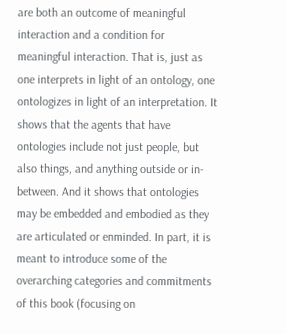are both an outcome of meaningful interaction and a condition for meaningful interaction. That is, just as one interprets in light of an ontology, one ontologizes in light of an interpretation. It shows that the agents that have ontologies include not just people, but also things, and anything outside or in-between. And it shows that ontologies may be embedded and embodied as they are articulated or enminded. In part, it is meant to introduce some of the overarching categories and commitments of this book (focusing on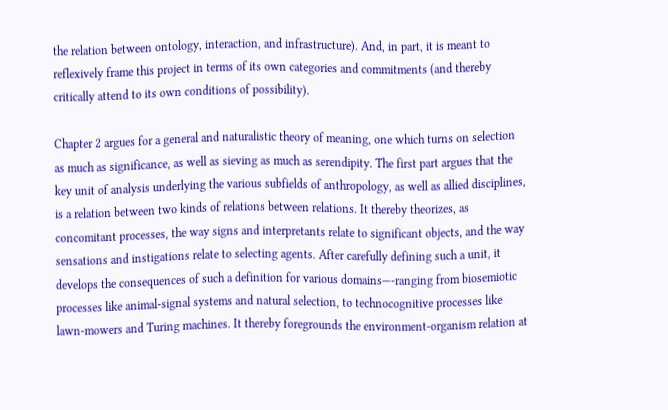the relation between ontology, interaction, and infrastructure). And, in part, it is meant to reflexively frame this project in terms of its own categories and commitments (and thereby critically attend to its own conditions of possibility).

Chapter 2 argues for a general and naturalistic theory of meaning, one which turns on selection as much as significance, as well as sieving as much as serendipity. The first part argues that the key unit of analysis underlying the various subfields of anthropology, as well as allied disciplines, is a relation between two kinds of relations between relations. It thereby theorizes, as concomitant processes, the way signs and interpretants relate to significant objects, and the way sensations and instigations relate to selecting agents. After carefully defining such a unit, it develops the consequences of such a definition for various domains—-ranging from biosemiotic processes like animal-signal systems and natural selection, to technocognitive processes like lawn-mowers and Turing machines. It thereby foregrounds the environment-organism relation at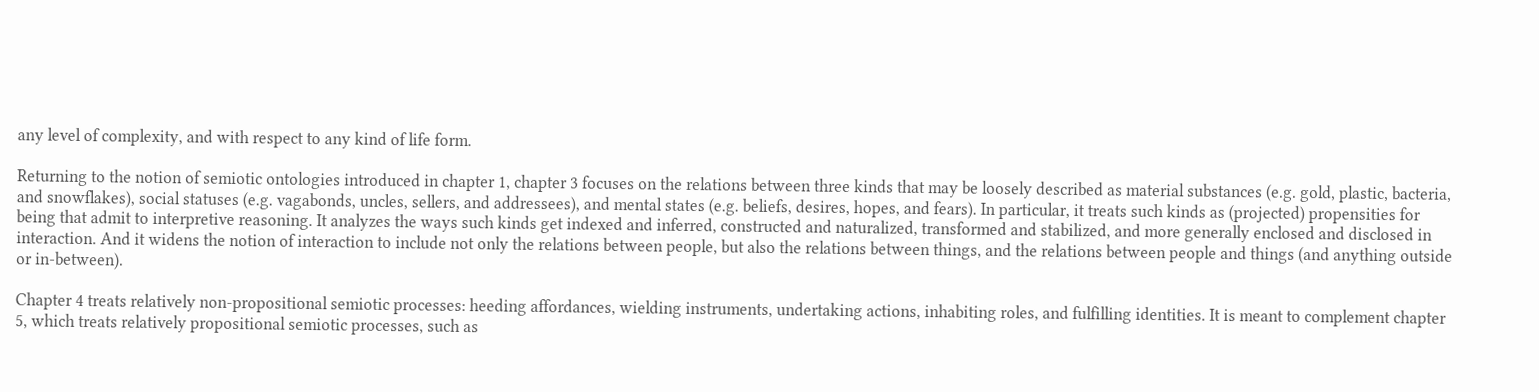any level of complexity, and with respect to any kind of life form.

Returning to the notion of semiotic ontologies introduced in chapter 1, chapter 3 focuses on the relations between three kinds that may be loosely described as material substances (e.g. gold, plastic, bacteria, and snowflakes), social statuses (e.g. vagabonds, uncles, sellers, and addressees), and mental states (e.g. beliefs, desires, hopes, and fears). In particular, it treats such kinds as (projected) propensities for being that admit to interpretive reasoning. It analyzes the ways such kinds get indexed and inferred, constructed and naturalized, transformed and stabilized, and more generally enclosed and disclosed in interaction. And it widens the notion of interaction to include not only the relations between people, but also the relations between things, and the relations between people and things (and anything outside or in-between).

Chapter 4 treats relatively non-propositional semiotic processes: heeding affordances, wielding instruments, undertaking actions, inhabiting roles, and fulfilling identities. It is meant to complement chapter 5, which treats relatively propositional semiotic processes, such as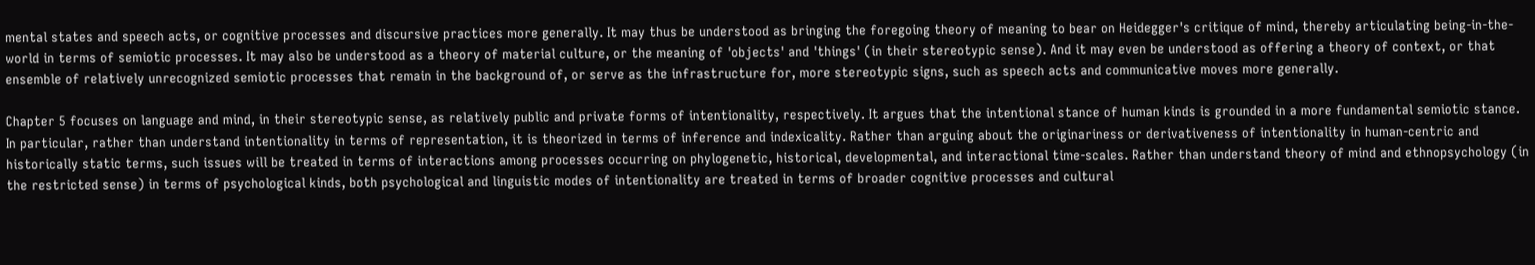mental states and speech acts, or cognitive processes and discursive practices more generally. It may thus be understood as bringing the foregoing theory of meaning to bear on Heidegger's critique of mind, thereby articulating being-in-the-world in terms of semiotic processes. It may also be understood as a theory of material culture, or the meaning of 'objects' and 'things' (in their stereotypic sense). And it may even be understood as offering a theory of context, or that ensemble of relatively unrecognized semiotic processes that remain in the background of, or serve as the infrastructure for, more stereotypic signs, such as speech acts and communicative moves more generally.

Chapter 5 focuses on language and mind, in their stereotypic sense, as relatively public and private forms of intentionality, respectively. It argues that the intentional stance of human kinds is grounded in a more fundamental semiotic stance. In particular, rather than understand intentionality in terms of representation, it is theorized in terms of inference and indexicality. Rather than arguing about the originariness or derivativeness of intentionality in human-centric and historically static terms, such issues will be treated in terms of interactions among processes occurring on phylogenetic, historical, developmental, and interactional time-scales. Rather than understand theory of mind and ethnopsychology (in the restricted sense) in terms of psychological kinds, both psychological and linguistic modes of intentionality are treated in terms of broader cognitive processes and cultural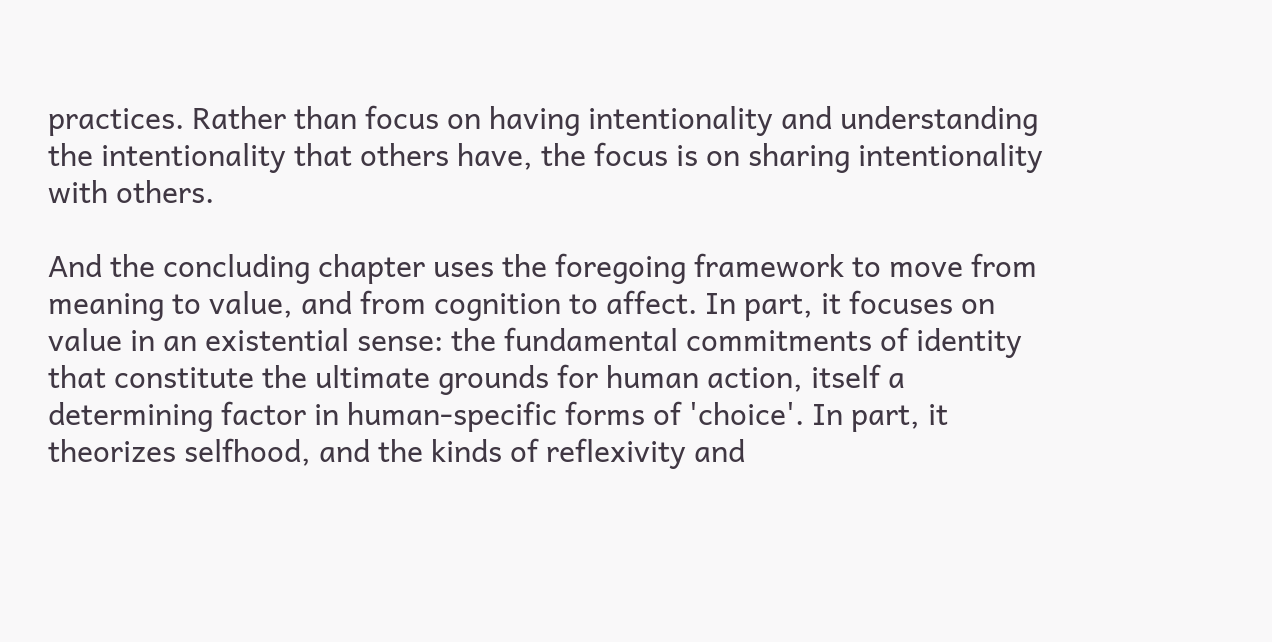practices. Rather than focus on having intentionality and understanding the intentionality that others have, the focus is on sharing intentionality with others.

And the concluding chapter uses the foregoing framework to move from meaning to value, and from cognition to affect. In part, it focuses on value in an existential sense: the fundamental commitments of identity that constitute the ultimate grounds for human action, itself a determining factor in human-specific forms of 'choice'. In part, it theorizes selfhood, and the kinds of reflexivity and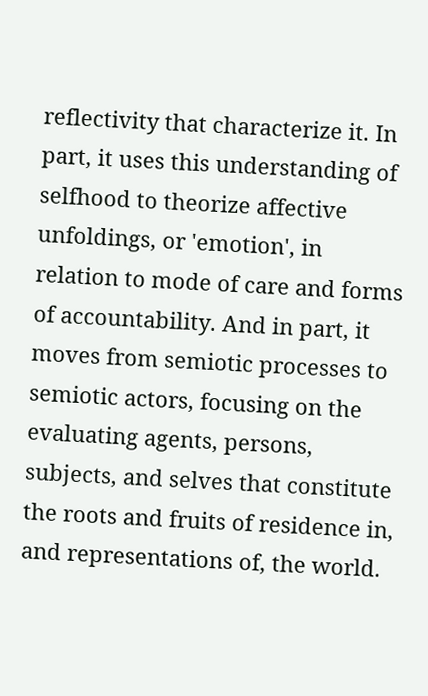reflectivity that characterize it. In part, it uses this understanding of selfhood to theorize affective unfoldings, or 'emotion', in relation to mode of care and forms of accountability. And in part, it moves from semiotic processes to semiotic actors, focusing on the evaluating agents, persons, subjects, and selves that constitute the roots and fruits of residence in, and representations of, the world.